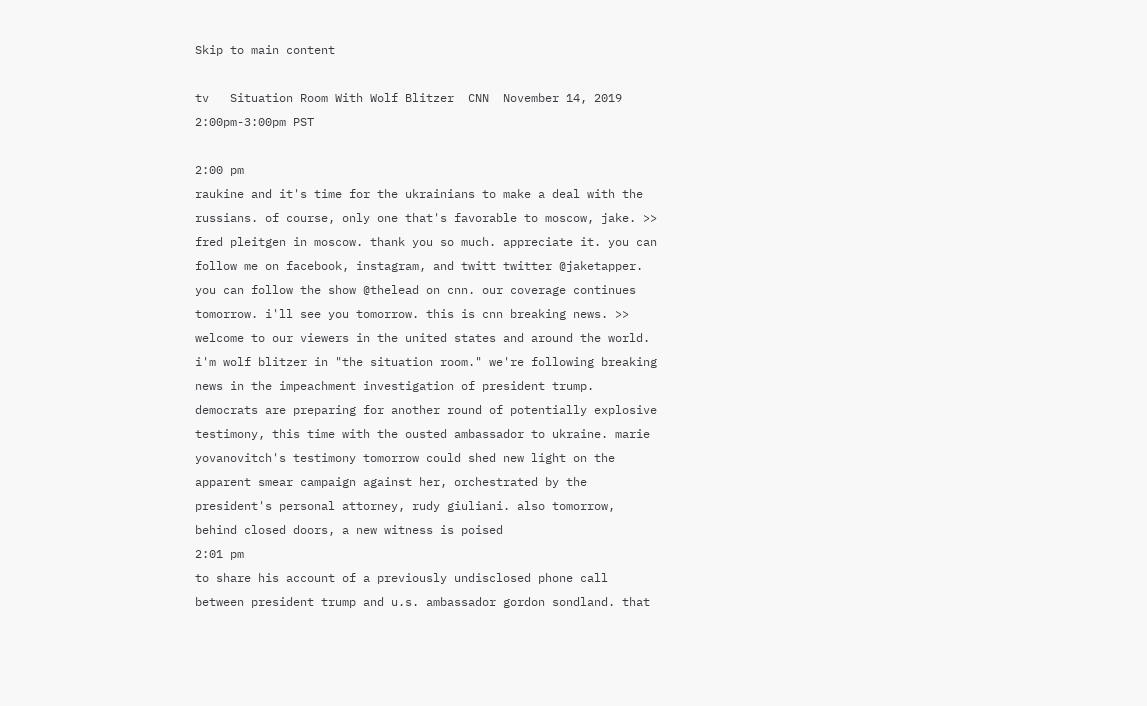Skip to main content

tv   Situation Room With Wolf Blitzer  CNN  November 14, 2019 2:00pm-3:00pm PST

2:00 pm
raukine and it's time for the ukrainians to make a deal with the russians. of course, only one that's favorable to moscow, jake. >> fred pleitgen in moscow. thank you so much. appreciate it. you can follow me on facebook, instagram, and twitt twitter @jaketapper. you can follow the show @thelead on cnn. our coverage continues tomorrow. i'll see you tomorrow. this is cnn breaking news. >> welcome to our viewers in the united states and around the world. i'm wolf blitzer in "the situation room." we're following breaking news in the impeachment investigation of president trump. democrats are preparing for another round of potentially explosive testimony, this time with the ousted ambassador to ukraine. marie yovanovitch's testimony tomorrow could shed new light on the apparent smear campaign against her, orchestrated by the president's personal attorney, rudy giuliani. also tomorrow, behind closed doors, a new witness is poised
2:01 pm
to share his account of a previously undisclosed phone call between president trump and u.s. ambassador gordon sondland. that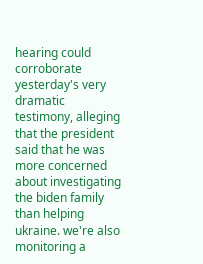hearing could corroborate yesterday's very dramatic testimony, alleging that the president said that he was more concerned about investigating the biden family than helping ukraine. we're also monitoring a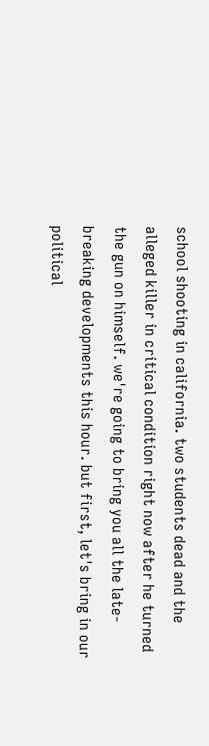school shooting in california. two students dead and the alleged killer in critical condition right now after he turned the gun on himself. we're going to bring you all the late-breaking developments this hour. but first, let's bring in our political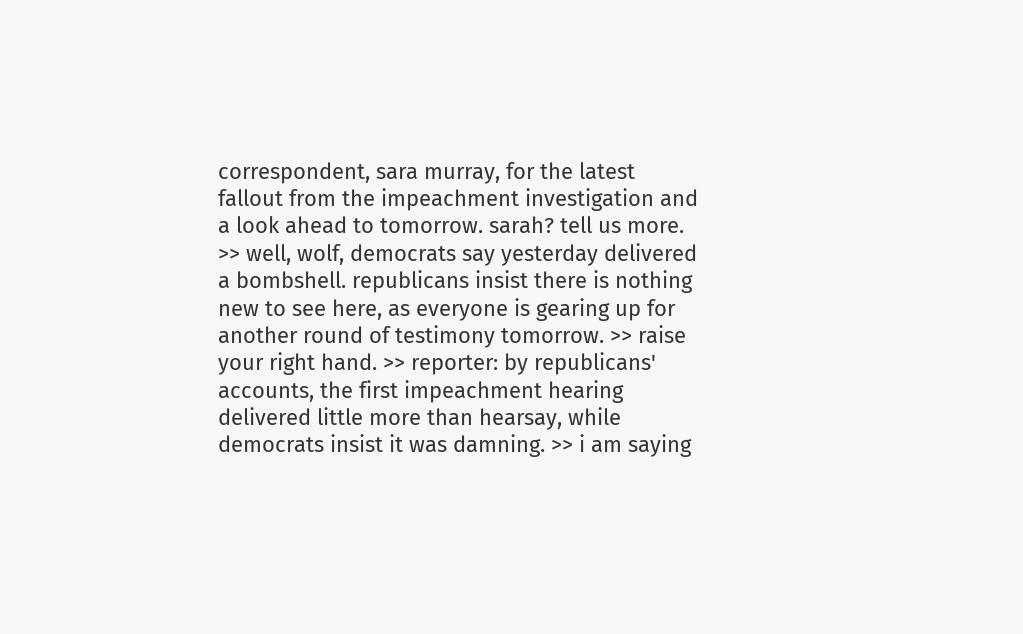correspondent, sara murray, for the latest fallout from the impeachment investigation and a look ahead to tomorrow. sarah? tell us more. >> well, wolf, democrats say yesterday delivered a bombshell. republicans insist there is nothing new to see here, as everyone is gearing up for another round of testimony tomorrow. >> raise your right hand. >> reporter: by republicans' accounts, the first impeachment hearing delivered little more than hearsay, while democrats insist it was damning. >> i am saying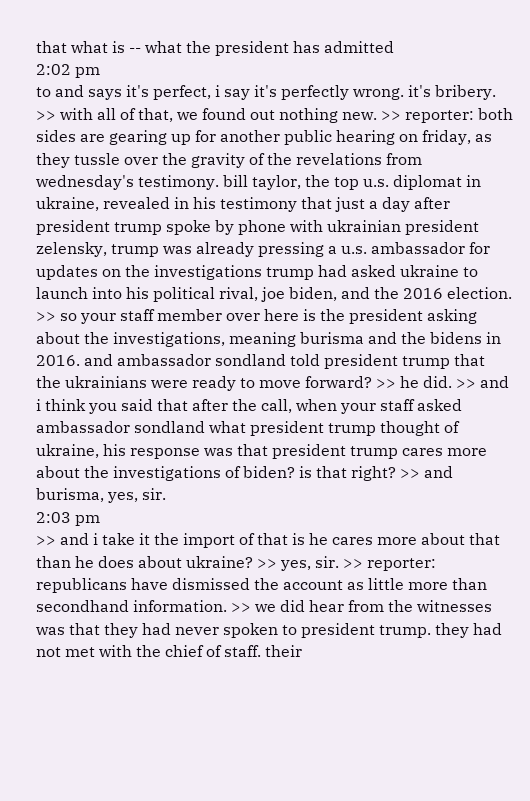that what is -- what the president has admitted
2:02 pm
to and says it's perfect, i say it's perfectly wrong. it's bribery. >> with all of that, we found out nothing new. >> reporter: both sides are gearing up for another public hearing on friday, as they tussle over the gravity of the revelations from wednesday's testimony. bill taylor, the top u.s. diplomat in ukraine, revealed in his testimony that just a day after president trump spoke by phone with ukrainian president zelensky, trump was already pressing a u.s. ambassador for updates on the investigations trump had asked ukraine to launch into his political rival, joe biden, and the 2016 election. >> so your staff member over here is the president asking about the investigations, meaning burisma and the bidens in 2016. and ambassador sondland told president trump that the ukrainians were ready to move forward? >> he did. >> and i think you said that after the call, when your staff asked ambassador sondland what president trump thought of ukraine, his response was that president trump cares more about the investigations of biden? is that right? >> and burisma, yes, sir.
2:03 pm
>> and i take it the import of that is he cares more about that than he does about ukraine? >> yes, sir. >> reporter: republicans have dismissed the account as little more than secondhand information. >> we did hear from the witnesses was that they had never spoken to president trump. they had not met with the chief of staff. their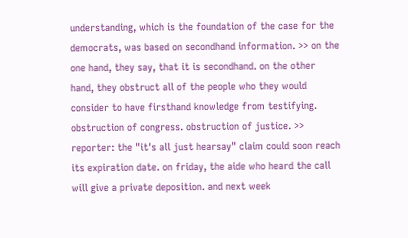understanding, which is the foundation of the case for the democrats, was based on secondhand information. >> on the one hand, they say, that it is secondhand. on the other hand, they obstruct all of the people who they would consider to have firsthand knowledge from testifying. obstruction of congress. obstruction of justice. >> reporter: the "it's all just hearsay" claim could soon reach its expiration date. on friday, the aide who heard the call will give a private deposition. and next week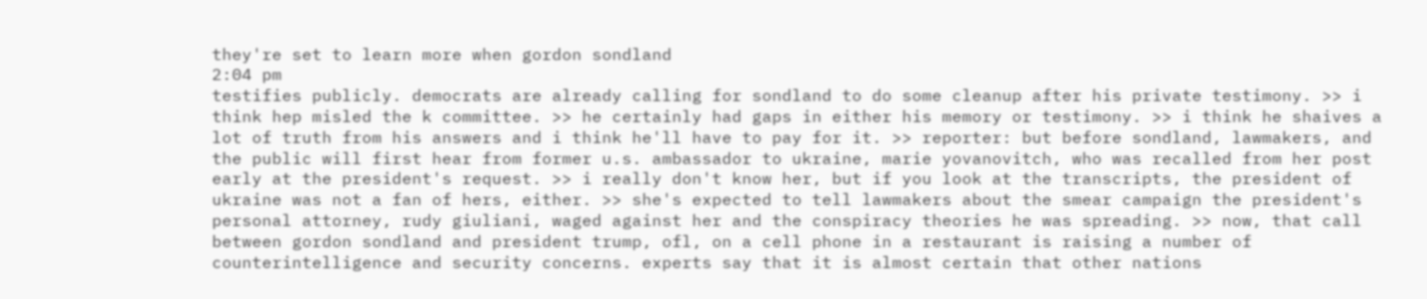they're set to learn more when gordon sondland
2:04 pm
testifies publicly. democrats are already calling for sondland to do some cleanup after his private testimony. >> i think hep misled the k committee. >> he certainly had gaps in either his memory or testimony. >> i think he shaives a lot of truth from his answers and i think he'll have to pay for it. >> reporter: but before sondland, lawmakers, and the public will first hear from former u.s. ambassador to ukraine, marie yovanovitch, who was recalled from her post early at the president's request. >> i really don't know her, but if you look at the transcripts, the president of ukraine was not a fan of hers, either. >> she's expected to tell lawmakers about the smear campaign the president's personal attorney, rudy giuliani, waged against her and the conspiracy theories he was spreading. >> now, that call between gordon sondland and president trump, ofl, on a cell phone in a restaurant is raising a number of counterintelligence and security concerns. experts say that it is almost certain that other nations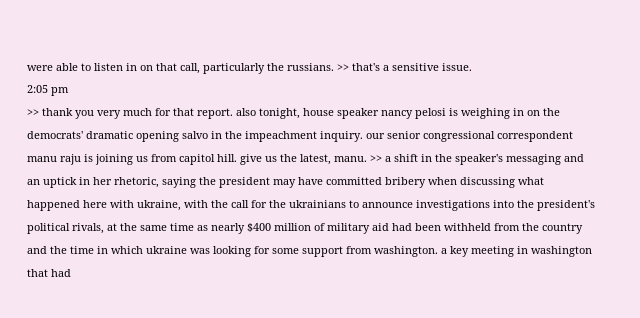were able to listen in on that call, particularly the russians. >> that's a sensitive issue.
2:05 pm
>> thank you very much for that report. also tonight, house speaker nancy pelosi is weighing in on the democrats' dramatic opening salvo in the impeachment inquiry. our senior congressional correspondent manu raju is joining us from capitol hill. give us the latest, manu. >> a shift in the speaker's messaging and an uptick in her rhetoric, saying the president may have committed bribery when discussing what happened here with ukraine, with the call for the ukrainians to announce investigations into the president's political rivals, at the same time as nearly $400 million of military aid had been withheld from the country and the time in which ukraine was looking for some support from washington. a key meeting in washington that had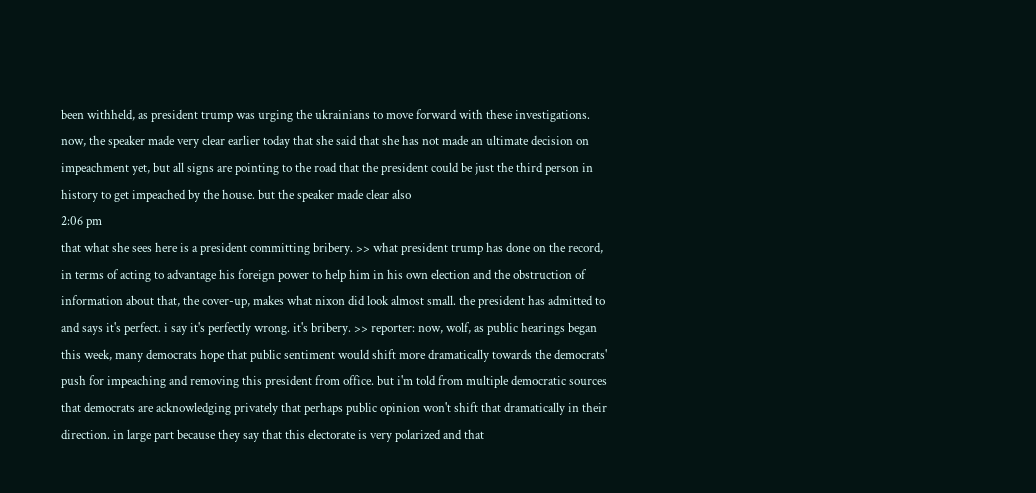been withheld, as president trump was urging the ukrainians to move forward with these investigations. now, the speaker made very clear earlier today that she said that she has not made an ultimate decision on impeachment yet, but all signs are pointing to the road that the president could be just the third person in history to get impeached by the house. but the speaker made clear also
2:06 pm
that what she sees here is a president committing bribery. >> what president trump has done on the record, in terms of acting to advantage his foreign power to help him in his own election and the obstruction of information about that, the cover-up, makes what nixon did look almost small. the president has admitted to and says it's perfect. i say it's perfectly wrong. it's bribery. >> reporter: now, wolf, as public hearings began this week, many democrats hope that public sentiment would shift more dramatically towards the democrats' push for impeaching and removing this president from office. but i'm told from multiple democratic sources that democrats are acknowledging privately that perhaps public opinion won't shift that dramatically in their direction. in large part because they say that this electorate is very polarized and that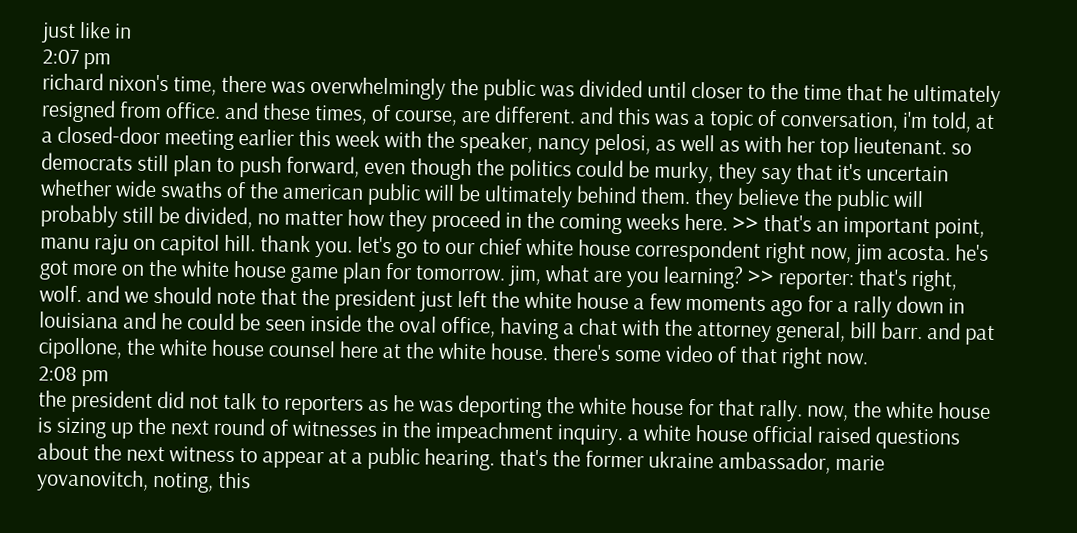just like in
2:07 pm
richard nixon's time, there was overwhelmingly the public was divided until closer to the time that he ultimately resigned from office. and these times, of course, are different. and this was a topic of conversation, i'm told, at a closed-door meeting earlier this week with the speaker, nancy pelosi, as well as with her top lieutenant. so democrats still plan to push forward, even though the politics could be murky, they say that it's uncertain whether wide swaths of the american public will be ultimately behind them. they believe the public will probably still be divided, no matter how they proceed in the coming weeks here. >> that's an important point, manu raju on capitol hill. thank you. let's go to our chief white house correspondent right now, jim acosta. he's got more on the white house game plan for tomorrow. jim, what are you learning? >> reporter: that's right, wolf. and we should note that the president just left the white house a few moments ago for a rally down in louisiana and he could be seen inside the oval office, having a chat with the attorney general, bill barr. and pat cipollone, the white house counsel here at the white house. there's some video of that right now.
2:08 pm
the president did not talk to reporters as he was deporting the white house for that rally. now, the white house is sizing up the next round of witnesses in the impeachment inquiry. a white house official raised questions about the next witness to appear at a public hearing. that's the former ukraine ambassador, marie yovanovitch, noting, this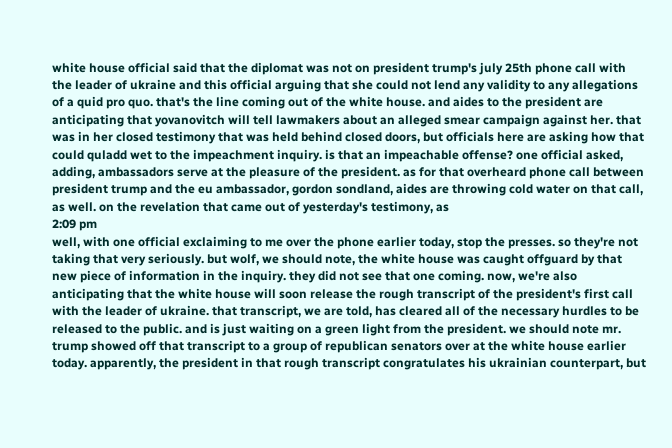white house official said that the diplomat was not on president trump's july 25th phone call with the leader of ukraine and this official arguing that she could not lend any validity to any allegations of a quid pro quo. that's the line coming out of the white house. and aides to the president are anticipating that yovanovitch will tell lawmakers about an alleged smear campaign against her. that was in her closed testimony that was held behind closed doors, but officials here are asking how that could quladd wet to the impeachment inquiry. is that an impeachable offense? one official asked, adding, ambassadors serve at the pleasure of the president. as for that overheard phone call between president trump and the eu ambassador, gordon sondland, aides are throwing cold water on that call, as well. on the revelation that came out of yesterday's testimony, as
2:09 pm
well, with one official exclaiming to me over the phone earlier today, stop the presses. so they're not taking that very seriously. but wolf, we should note, the white house was caught offguard by that new piece of information in the inquiry. they did not see that one coming. now, we're also anticipating that the white house will soon release the rough transcript of the president's first call with the leader of ukraine. that transcript, we are told, has cleared all of the necessary hurdles to be released to the public. and is just waiting on a green light from the president. we should note mr. trump showed off that transcript to a group of republican senators over at the white house earlier today. apparently, the president in that rough transcript congratulates his ukrainian counterpart, but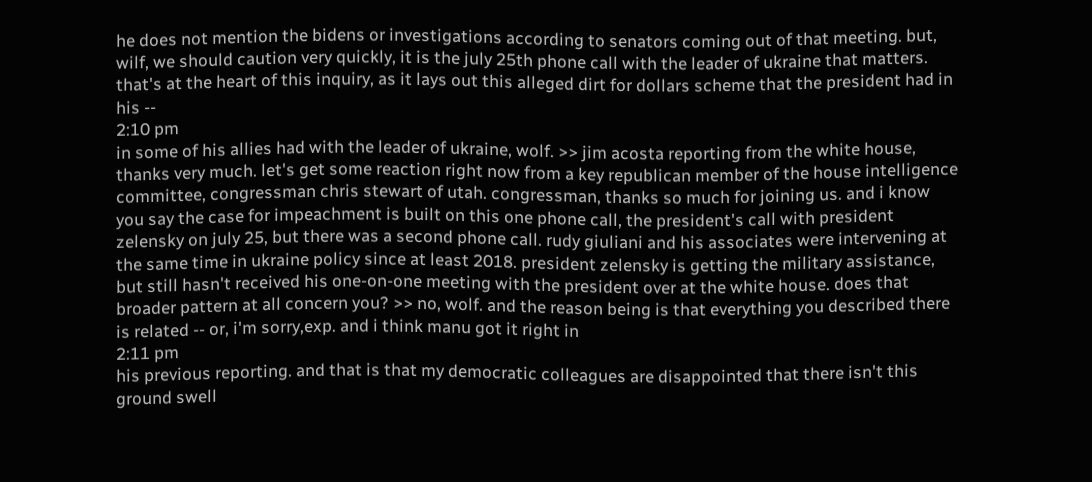he does not mention the bidens or investigations according to senators coming out of that meeting. but, wilf, we should caution very quickly, it is the july 25th phone call with the leader of ukraine that matters. that's at the heart of this inquiry, as it lays out this alleged dirt for dollars scheme that the president had in his --
2:10 pm
in some of his allies had with the leader of ukraine, wolf. >> jim acosta reporting from the white house, thanks very much. let's get some reaction right now from a key republican member of the house intelligence committee, congressman chris stewart of utah. congressman, thanks so much for joining us. and i know you say the case for impeachment is built on this one phone call, the president's call with president zelensky on july 25, but there was a second phone call. rudy giuliani and his associates were intervening at the same time in ukraine policy since at least 2018. president zelensky is getting the military assistance, but still hasn't received his one-on-one meeting with the president over at the white house. does that broader pattern at all concern you? >> no, wolf. and the reason being is that everything you described there is related -- or, i'm sorry,exp. and i think manu got it right in
2:11 pm
his previous reporting. and that is that my democratic colleagues are disappointed that there isn't this ground swell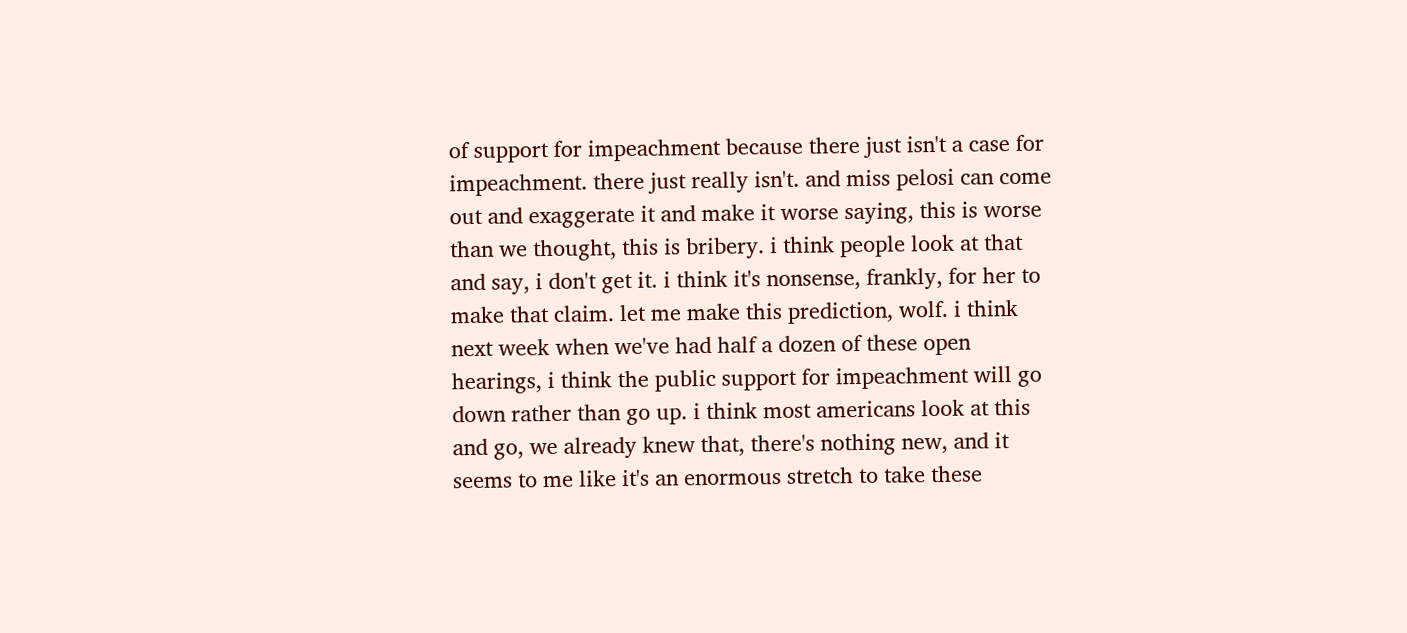of support for impeachment because there just isn't a case for impeachment. there just really isn't. and miss pelosi can come out and exaggerate it and make it worse saying, this is worse than we thought, this is bribery. i think people look at that and say, i don't get it. i think it's nonsense, frankly, for her to make that claim. let me make this prediction, wolf. i think next week when we've had half a dozen of these open hearings, i think the public support for impeachment will go down rather than go up. i think most americans look at this and go, we already knew that, there's nothing new, and it seems to me like it's an enormous stretch to take these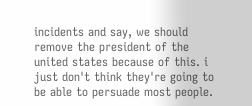incidents and say, we should remove the president of the united states because of this. i just don't think they're going to be able to persuade most people.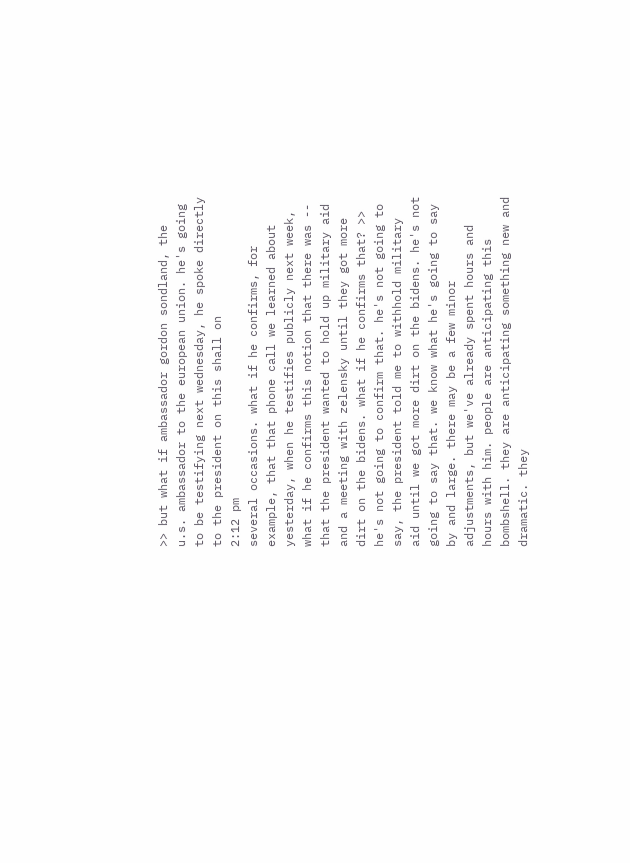>> but what if ambassador gordon sondland, the u.s. ambassador to the european union. he's going to be testifying next wednesday, he spoke directly to the president on this shall on
2:12 pm
several occasions. what if he confirms, for example, that that phone call we learned about yesterday, when he testifies publicly next week, what if he confirms this notion that there was -- that the president wanted to hold up military aid and a meeting with zelensky until they got more dirt on the bidens. what if he confirms that? >> he's not going to confirm that. he's not going to say, the president told me to withhold military aid until we got more dirt on the bidens. he's not going to say that. we know what he's going to say by and large. there may be a few minor adjustments, but we've already spent hours and hours with him. people are anticipating this bombshell. they are anticipating something new and dramatic. they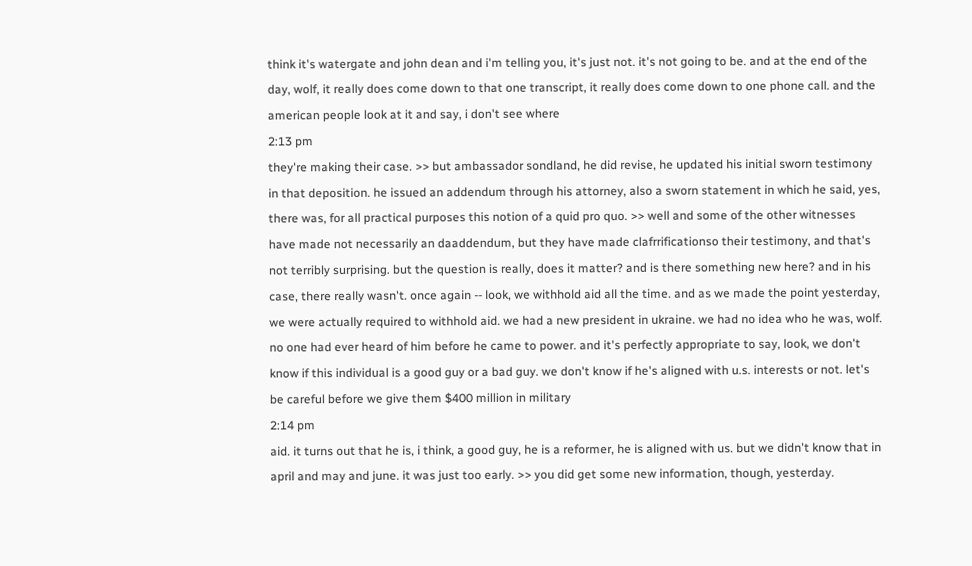think it's watergate and john dean and i'm telling you, it's just not. it's not going to be. and at the end of the day, wolf, it really does come down to that one transcript, it really does come down to one phone call. and the american people look at it and say, i don't see where
2:13 pm
they're making their case. >> but ambassador sondland, he did revise, he updated his initial sworn testimony in that deposition. he issued an addendum through his attorney, also a sworn statement in which he said, yes, there was, for all practical purposes this notion of a quid pro quo. >> well and some of the other witnesses have made not necessarily an daaddendum, but they have made clafrrificationso their testimony, and that's not terribly surprising. but the question is really, does it matter? and is there something new here? and in his case, there really wasn't. once again -- look, we withhold aid all the time. and as we made the point yesterday, we were actually required to withhold aid. we had a new president in ukraine. we had no idea who he was, wolf. no one had ever heard of him before he came to power. and it's perfectly appropriate to say, look, we don't know if this individual is a good guy or a bad guy. we don't know if he's aligned with u.s. interests or not. let's be careful before we give them $400 million in military
2:14 pm
aid. it turns out that he is, i think, a good guy, he is a reformer, he is aligned with us. but we didn't know that in april and may and june. it was just too early. >> you did get some new information, though, yesterday.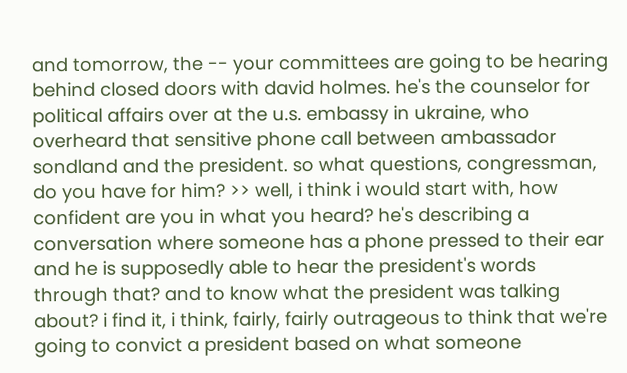and tomorrow, the -- your committees are going to be hearing behind closed doors with david holmes. he's the counselor for political affairs over at the u.s. embassy in ukraine, who overheard that sensitive phone call between ambassador sondland and the president. so what questions, congressman, do you have for him? >> well, i think i would start with, how confident are you in what you heard? he's describing a conversation where someone has a phone pressed to their ear and he is supposedly able to hear the president's words through that? and to know what the president was talking about? i find it, i think, fairly, fairly outrageous to think that we're going to convict a president based on what someone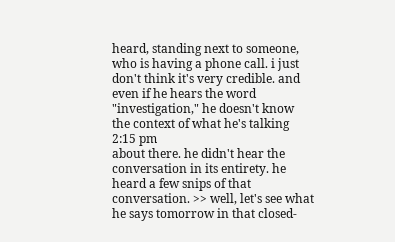heard, standing next to someone, who is having a phone call. i just don't think it's very credible. and even if he hears the word "investigation," he doesn't know the context of what he's talking
2:15 pm
about there. he didn't hear the conversation in its entirety. he heard a few snips of that conversation. >> well, let's see what he says tomorrow in that closed-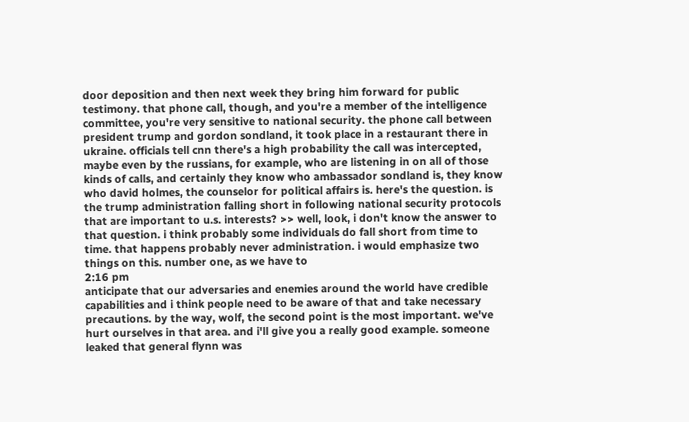door deposition and then next week they bring him forward for public testimony. that phone call, though, and you're a member of the intelligence committee, you're very sensitive to national security. the phone call between president trump and gordon sondland, it took place in a restaurant there in ukraine. officials tell cnn there's a high probability the call was intercepted, maybe even by the russians, for example, who are listening in on all of those kinds of calls, and certainly they know who ambassador sondland is, they know who david holmes, the counselor for political affairs is. here's the question. is the trump administration falling short in following national security protocols that are important to u.s. interests? >> well, look, i don't know the answer to that question. i think probably some individuals do fall short from time to time. that happens probably never administration. i would emphasize two things on this. number one, as we have to
2:16 pm
anticipate that our adversaries and enemies around the world have credible capabilities and i think people need to be aware of that and take necessary precautions. by the way, wolf, the second point is the most important. we've hurt ourselves in that area. and i'll give you a really good example. someone leaked that general flynn was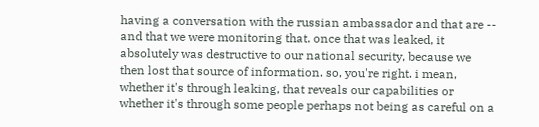having a conversation with the russian ambassador and that are -- and that we were monitoring that. once that was leaked, it absolutely was destructive to our national security, because we then lost that source of information. so, you're right. i mean, whether it's through leaking, that reveals our capabilities or whether it's through some people perhaps not being as careful on a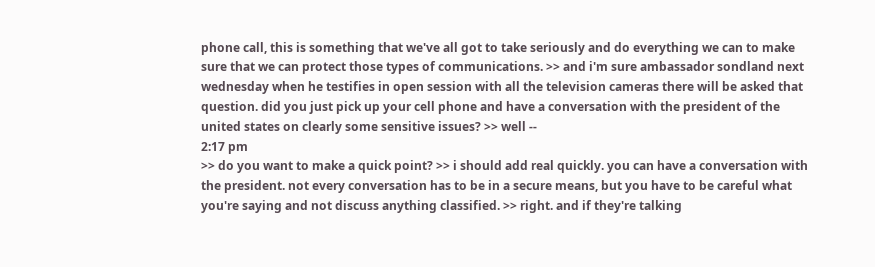phone call, this is something that we've all got to take seriously and do everything we can to make sure that we can protect those types of communications. >> and i'm sure ambassador sondland next wednesday when he testifies in open session with all the television cameras there will be asked that question. did you just pick up your cell phone and have a conversation with the president of the united states on clearly some sensitive issues? >> well --
2:17 pm
>> do you want to make a quick point? >> i should add real quickly. you can have a conversation with the president. not every conversation has to be in a secure means, but you have to be careful what you're saying and not discuss anything classified. >> right. and if they're talking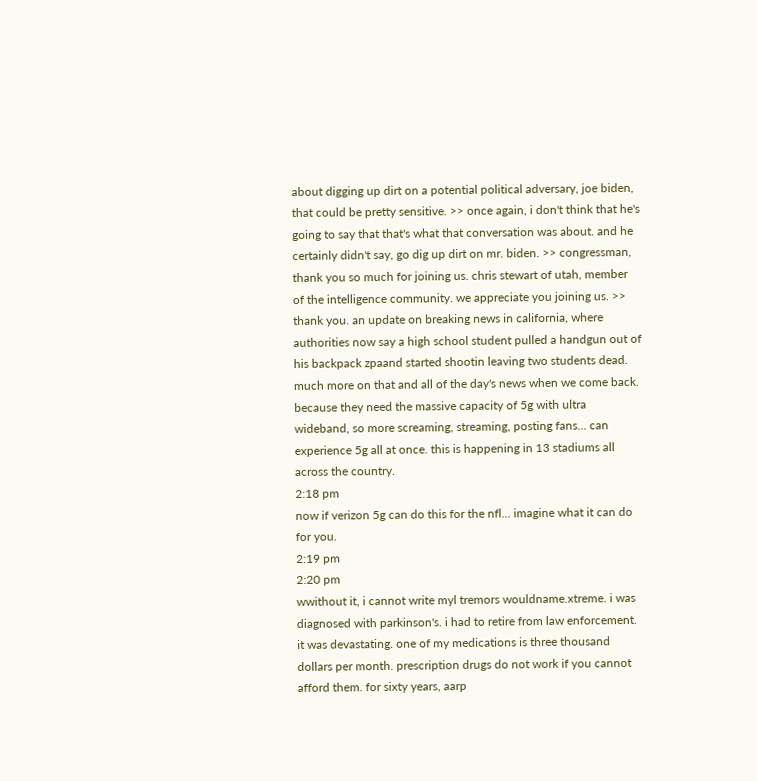about digging up dirt on a potential political adversary, joe biden, that could be pretty sensitive. >> once again, i don't think that he's going to say that that's what that conversation was about. and he certainly didn't say, go dig up dirt on mr. biden. >> congressman, thank you so much for joining us. chris stewart of utah, member of the intelligence community. we appreciate you joining us. >> thank you. an update on breaking news in california, where authorities now say a high school student pulled a handgun out of his backpack zpaand started shootin leaving two students dead. much more on that and all of the day's news when we come back. because they need the massive capacity of 5g with ultra wideband, so more screaming, streaming, posting fans... can experience 5g all at once. this is happening in 13 stadiums all across the country.
2:18 pm
now if verizon 5g can do this for the nfl... imagine what it can do for you.
2:19 pm
2:20 pm
wwithout it, i cannot write myl tremors wouldname.xtreme. i was diagnosed with parkinson's. i had to retire from law enforcement. it was devastating. one of my medications is three thousand dollars per month. prescription drugs do not work if you cannot afford them. for sixty years, aarp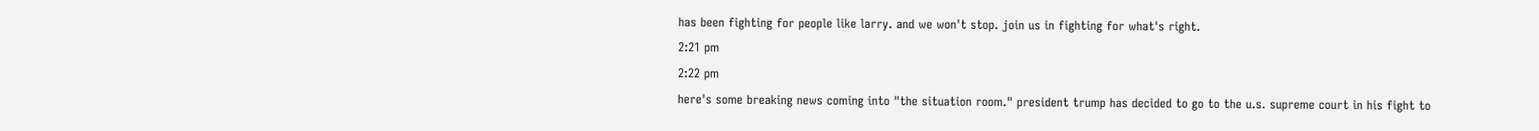has been fighting for people like larry. and we won't stop. join us in fighting for what's right.
2:21 pm
2:22 pm
here's some breaking news coming into "the situation room." president trump has decided to go to the u.s. supreme court in his fight to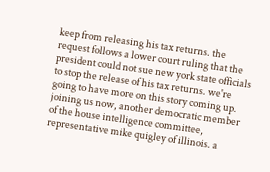keep from releasing his tax returns. the request follows a lower court ruling that the president could not sue new york state officials to stop the release of his tax returns. we're going to have more on this story coming up. joining us now, another democratic member of the house intelligence committee, representative mike quigley of illinois. a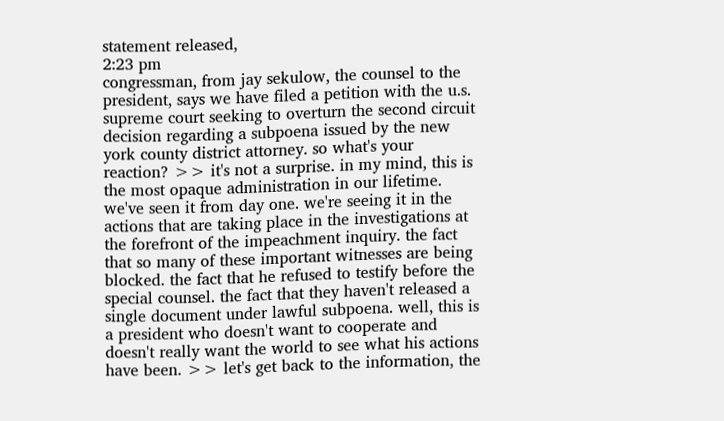statement released,
2:23 pm
congressman, from jay sekulow, the counsel to the president, says we have filed a petition with the u.s. supreme court seeking to overturn the second circuit decision regarding a subpoena issued by the new york county district attorney. so what's your reaction? >> it's not a surprise. in my mind, this is the most opaque administration in our lifetime. we've seen it from day one. we're seeing it in the actions that are taking place in the investigations at the forefront of the impeachment inquiry. the fact that so many of these important witnesses are being blocked. the fact that he refused to testify before the special counsel. the fact that they haven't released a single document under lawful subpoena. well, this is a president who doesn't want to cooperate and doesn't really want the world to see what his actions have been. >> let's get back to the information, the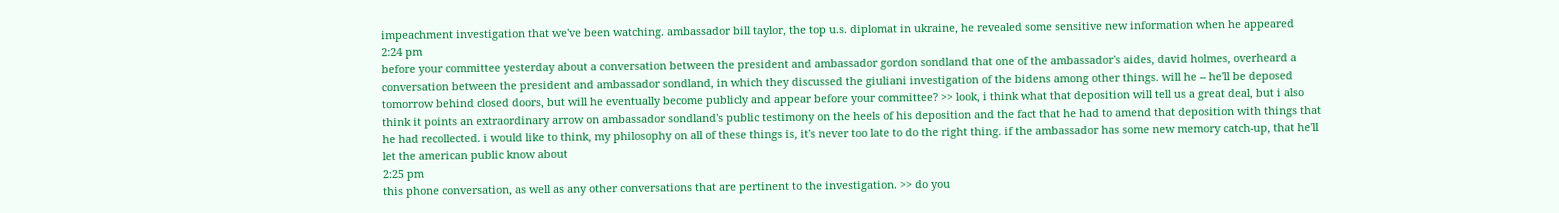impeachment investigation that we've been watching. ambassador bill taylor, the top u.s. diplomat in ukraine, he revealed some sensitive new information when he appeared
2:24 pm
before your committee yesterday about a conversation between the president and ambassador gordon sondland that one of the ambassador's aides, david holmes, overheard a conversation between the president and ambassador sondland, in which they discussed the giuliani investigation of the bidens among other things. will he -- he'll be deposed tomorrow behind closed doors, but will he eventually become publicly and appear before your committee? >> look, i think what that deposition will tell us a great deal, but i also think it points an extraordinary arrow on ambassador sondland's public testimony on the heels of his deposition and the fact that he had to amend that deposition with things that he had recollected. i would like to think, my philosophy on all of these things is, it's never too late to do the right thing. if the ambassador has some new memory catch-up, that he'll let the american public know about
2:25 pm
this phone conversation, as well as any other conversations that are pertinent to the investigation. >> do you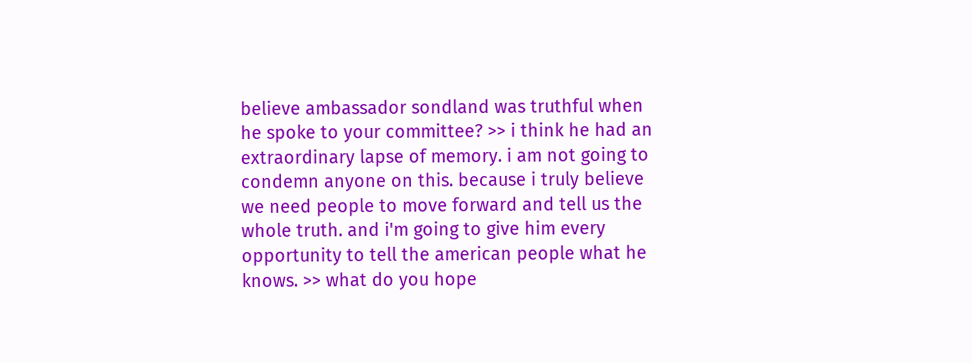believe ambassador sondland was truthful when he spoke to your committee? >> i think he had an extraordinary lapse of memory. i am not going to condemn anyone on this. because i truly believe we need people to move forward and tell us the whole truth. and i'm going to give him every opportunity to tell the american people what he knows. >> what do you hope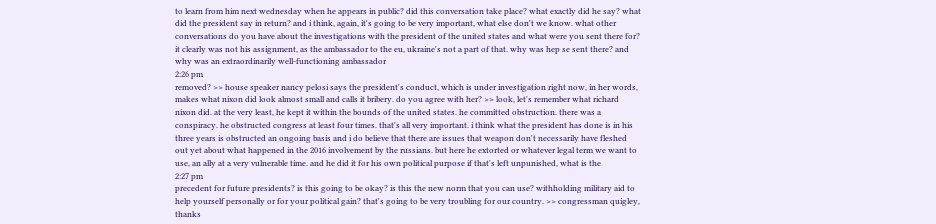to learn from him next wednesday when he appears in public? did this conversation take place? what exactly did he say? what did the president say in return? and i think, again, it's going to be very important, what else don't we know. what other conversations do you have about the investigations with the president of the united states and what were you sent there for? it clearly was not his assignment, as the ambassador to the eu, ukraine's not a part of that. why was hep se sent there? and why was an extraordinarily well-functioning ambassador
2:26 pm
removed? >> house speaker nancy pelosi says the president's conduct, which is under investigation right now, in her words, makes what nixon did look almost small and calls it bribery. do you agree with her? >> look, let's remember what richard nixon did. at the very least, he kept it within the bounds of the united states. he committed obstruction. there was a conspiracy. he obstructed congress at least four times. that's all very important. i think what the president has done is in his three years is obstructed an ongoing basis and i do believe that there are issues that weapon don't necessarily have fleshed out yet about what happened in the 2016 involvement by the russians. but here he extorted or whatever legal term we want to use, an ally at a very vulnerable time. and he did it for his own political purpose if that's left unpunished, what is the
2:27 pm
precedent for future presidents? is this going to be okay? is this the new norm that you can use? withholding military aid to help yourself personally or for your political gain? that's going to be very troubling for our country. >> congressman quigley, thanks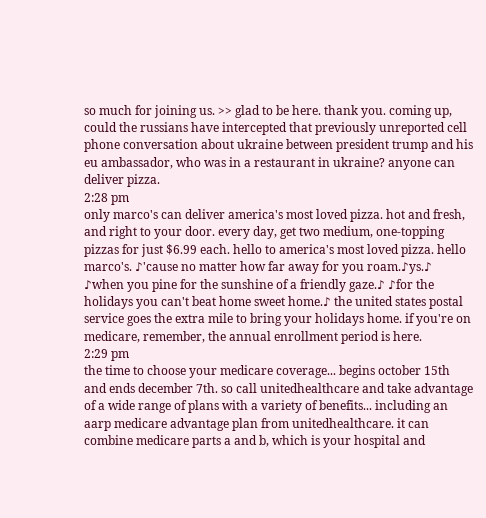so much for joining us. >> glad to be here. thank you. coming up, could the russians have intercepted that previously unreported cell phone conversation about ukraine between president trump and his eu ambassador, who was in a restaurant in ukraine? anyone can deliver pizza.
2:28 pm
only marco's can deliver america's most loved pizza. hot and fresh, and right to your door. every day, get two medium, one-topping pizzas for just $6.99 each. hello to america's most loved pizza. hello marco's. ♪'cause no matter how far away for you roam.♪ys.♪ ♪when you pine for the sunshine of a friendly gaze.♪ ♪for the holidays you can't beat home sweet home.♪ the united states postal service goes the extra mile to bring your holidays home. if you're on medicare, remember, the annual enrollment period is here.
2:29 pm
the time to choose your medicare coverage... begins october 15th and ends december 7th. so call unitedhealthcare and take advantage of a wide range of plans with a variety of benefits... including an aarp medicare advantage plan from unitedhealthcare. it can combine medicare parts a and b, which is your hospital and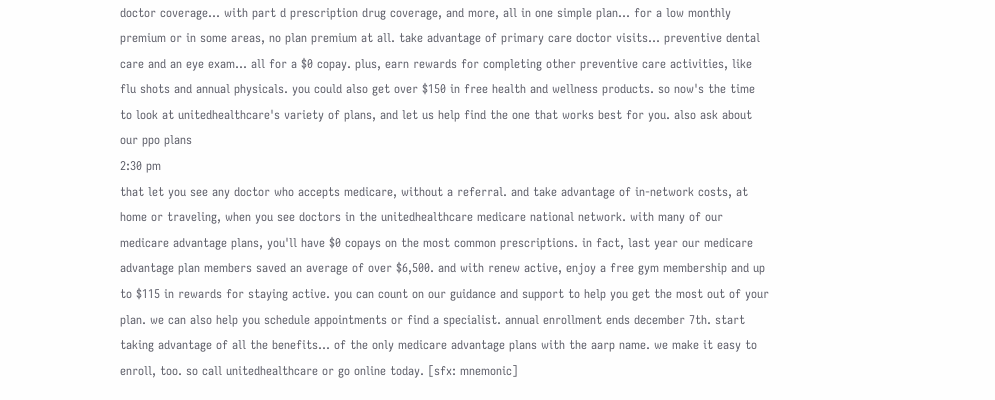doctor coverage... with part d prescription drug coverage, and more, all in one simple plan... for a low monthly premium or in some areas, no plan premium at all. take advantage of primary care doctor visits... preventive dental care and an eye exam... all for a $0 copay. plus, earn rewards for completing other preventive care activities, like flu shots and annual physicals. you could also get over $150 in free health and wellness products. so now's the time to look at unitedhealthcare's variety of plans, and let us help find the one that works best for you. also ask about our ppo plans
2:30 pm
that let you see any doctor who accepts medicare, without a referral. and take advantage of in-network costs, at home or traveling, when you see doctors in the unitedhealthcare medicare national network. with many of our medicare advantage plans, you'll have $0 copays on the most common prescriptions. in fact, last year our medicare advantage plan members saved an average of over $6,500. and with renew active, enjoy a free gym membership and up to $115 in rewards for staying active. you can count on our guidance and support to help you get the most out of your plan. we can also help you schedule appointments or find a specialist. annual enrollment ends december 7th. start taking advantage of all the benefits... of the only medicare advantage plans with the aarp name. we make it easy to enroll, too. so call unitedhealthcare or go online today. [sfx: mnemonic]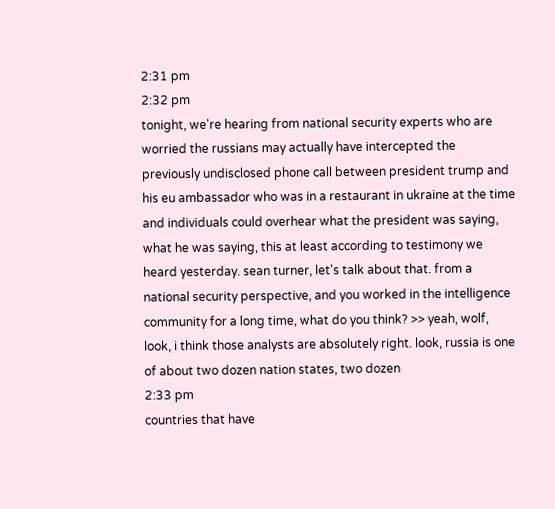2:31 pm
2:32 pm
tonight, we're hearing from national security experts who are worried the russians may actually have intercepted the previously undisclosed phone call between president trump and his eu ambassador who was in a restaurant in ukraine at the time and individuals could overhear what the president was saying, what he was saying, this at least according to testimony we heard yesterday. sean turner, let's talk about that. from a national security perspective, and you worked in the intelligence community for a long time, what do you think? >> yeah, wolf, look, i think those analysts are absolutely right. look, russia is one of about two dozen nation states, two dozen
2:33 pm
countries that have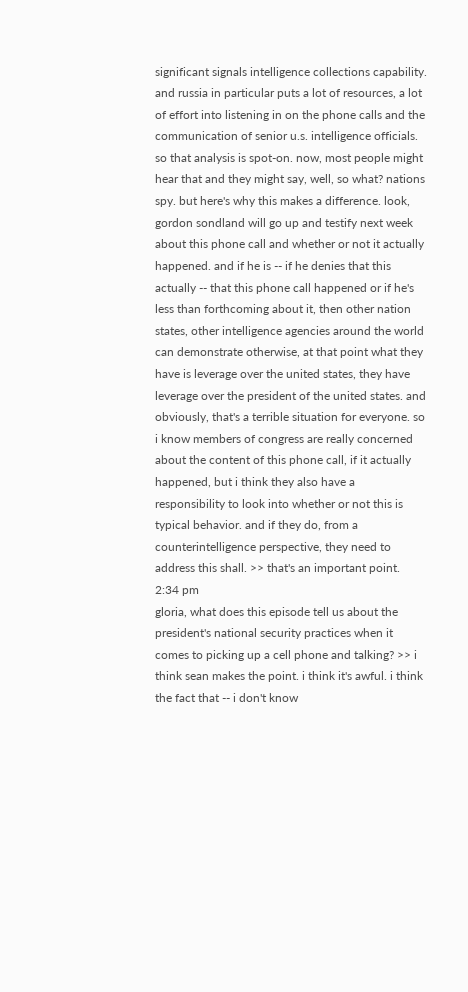significant signals intelligence collections capability. and russia in particular puts a lot of resources, a lot of effort into listening in on the phone calls and the communication of senior u.s. intelligence officials. so that analysis is spot-on. now, most people might hear that and they might say, well, so what? nations spy. but here's why this makes a difference. look, gordon sondland will go up and testify next week about this phone call and whether or not it actually happened. and if he is -- if he denies that this actually -- that this phone call happened or if he's less than forthcoming about it, then other nation states, other intelligence agencies around the world can demonstrate otherwise, at that point what they have is leverage over the united states, they have leverage over the president of the united states. and obviously, that's a terrible situation for everyone. so i know members of congress are really concerned about the content of this phone call, if it actually happened, but i think they also have a responsibility to look into whether or not this is typical behavior. and if they do, from a counterintelligence perspective, they need to address this shall. >> that's an important point.
2:34 pm
gloria, what does this episode tell us about the president's national security practices when it comes to picking up a cell phone and talking? >> i think sean makes the point. i think it's awful. i think the fact that -- i don't know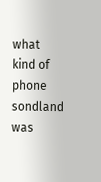what kind of phone sondland was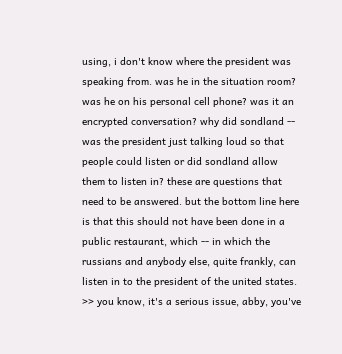using, i don't know where the president was speaking from. was he in the situation room? was he on his personal cell phone? was it an encrypted conversation? why did sondland -- was the president just talking loud so that people could listen or did sondland allow them to listen in? these are questions that need to be answered. but the bottom line here is that this should not have been done in a public restaurant, which -- in which the russians and anybody else, quite frankly, can listen in to the president of the united states. >> you know, it's a serious issue, abby, you've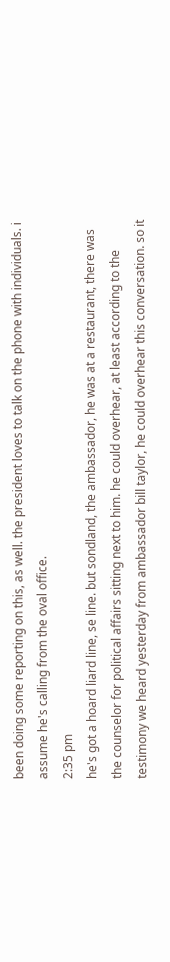been doing some reporting on this, as well. the president loves to talk on the phone with individuals. i assume he's calling from the oval office.
2:35 pm
he's got a hoard liard line, se line. but sondland, the ambassador, he was at a restaurant, there was the counselor for political affairs sitting next to him. he could overhear, at least according to the testimony we heard yesterday from ambassador bill taylor, he could overhear this conversation. so it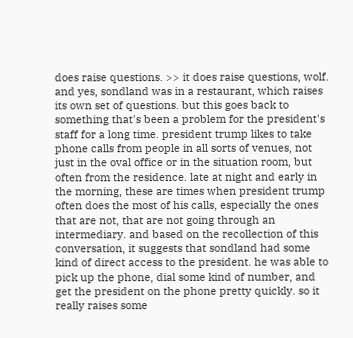does raise questions. >> it does raise questions, wolf. and yes, sondland was in a restaurant, which raises its own set of questions. but this goes back to something that's been a problem for the president's staff for a long time. president trump likes to take phone calls from people in all sorts of venues, not just in the oval office or in the situation room, but often from the residence. late at night and early in the morning, these are times when president trump often does the most of his calls, especially the ones that are not, that are not going through an intermediary. and based on the recollection of this conversation, it suggests that sondland had some kind of direct access to the president. he was able to pick up the phone, dial some kind of number, and get the president on the phone pretty quickly. so it really raises some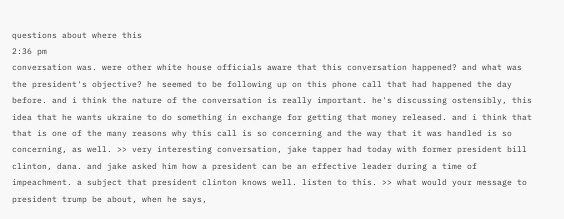questions about where this
2:36 pm
conversation was. were other white house officials aware that this conversation happened? and what was the president's objective? he seemed to be following up on this phone call that had happened the day before. and i think the nature of the conversation is really important. he's discussing ostensibly, this idea that he wants ukraine to do something in exchange for getting that money released. and i think that that is one of the many reasons why this call is so concerning and the way that it was handled is so concerning, as well. >> very interesting conversation, jake tapper had today with former president bill clinton, dana. and jake asked him how a president can be an effective leader during a time of impeachment. a subject that president clinton knows well. listen to this. >> what would your message to president trump be about, when he says,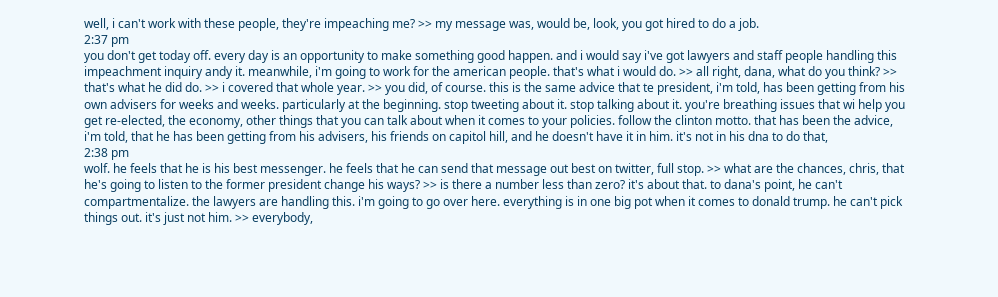well, i can't work with these people, they're impeaching me? >> my message was, would be, look, you got hired to do a job.
2:37 pm
you don't get today off. every day is an opportunity to make something good happen. and i would say i've got lawyers and staff people handling this impeachment inquiry andy it. meanwhile, i'm going to work for the american people. that's what i would do. >> all right, dana, what do you think? >> that's what he did do. >> i covered that whole year. >> you did, of course. this is the same advice that te president, i'm told, has been getting from his own advisers for weeks and weeks. particularly at the beginning. stop tweeting about it. stop talking about it. you're breathing issues that wi help you get re-elected, the economy, other things that you can talk about when it comes to your policies. follow the clinton motto. that has been the advice, i'm told, that he has been getting from his advisers, his friends on capitol hill, and he doesn't have it in him. it's not in his dna to do that,
2:38 pm
wolf. he feels that he is his best messenger. he feels that he can send that message out best on twitter, full stop. >> what are the chances, chris, that he's going to listen to the former president change his ways? >> is there a number less than zero? it's about that. to dana's point, he can't compartmentalize. the lawyers are handling this. i'm going to go over here. everything is in one big pot when it comes to donald trump. he can't pick things out. it's just not him. >> everybody,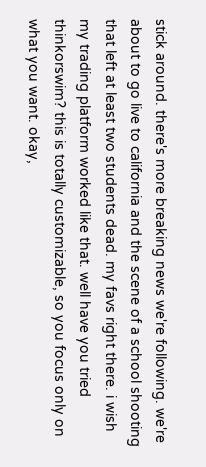stick around. there's more breaking news we're following. we're about to go live to california and the scene of a school shooting that left at least two students dead. my favs right there. i wish my trading platform worked like that. well have you tried thinkorswim? this is totally customizable, so you focus only on what you want. okay,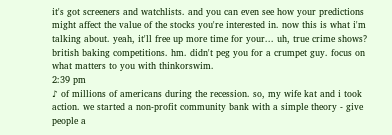it's got screeners and watchlists. and you can even see how your predictions might affect the value of the stocks you're interested in. now this is what i'm talking about. yeah, it'll free up more time for your... uh, true crime shows? british baking competitions. hm. didn't peg you for a crumpet guy. focus on what matters to you with thinkorswim.
2:39 pm
♪ of millions of americans during the recession. so, my wife kat and i took action. we started a non-profit community bank with a simple theory - give people a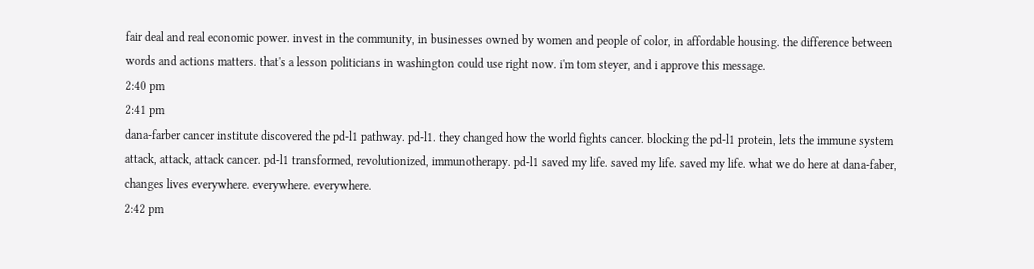fair deal and real economic power. invest in the community, in businesses owned by women and people of color, in affordable housing. the difference between words and actions matters. that's a lesson politicians in washington could use right now. i'm tom steyer, and i approve this message.
2:40 pm
2:41 pm
dana-farber cancer institute discovered the pd-l1 pathway. pd-l1. they changed how the world fights cancer. blocking the pd-l1 protein, lets the immune system attack, attack, attack cancer. pd-l1 transformed, revolutionized, immunotherapy. pd-l1 saved my life. saved my life. saved my life. what we do here at dana-faber, changes lives everywhere. everywhere. everywhere.
2:42 pm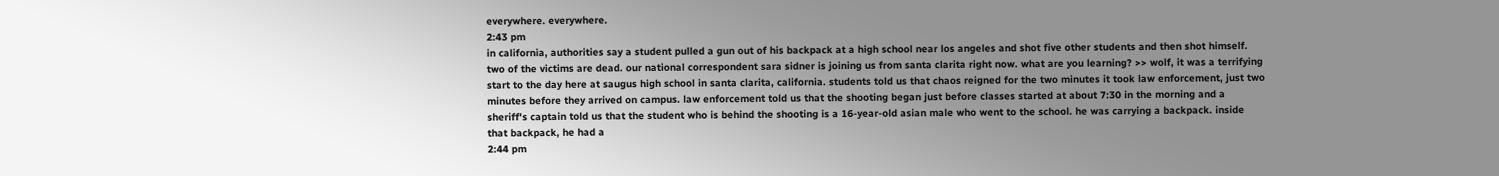everywhere. everywhere.
2:43 pm
in california, authorities say a student pulled a gun out of his backpack at a high school near los angeles and shot five other students and then shot himself. two of the victims are dead. our national correspondent sara sidner is joining us from santa clarita right now. what are you learning? >> wolf, it was a terrifying start to the day here at saugus high school in santa clarita, california. students told us that chaos reigned for the two minutes it took law enforcement, just two minutes before they arrived on campus. law enforcement told us that the shooting began just before classes started at about 7:30 in the morning and a sheriff's captain told us that the student who is behind the shooting is a 16-year-old asian male who went to the school. he was carrying a backpack. inside that backpack, he had a
2:44 pm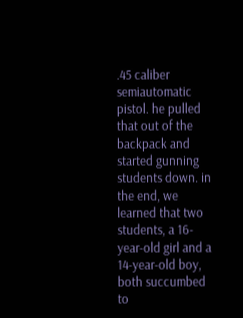.45 caliber semiautomatic pistol. he pulled that out of the backpack and started gunning students down. in the end, we learned that two students, a 16-year-old girl and a 14-year-old boy, both succumbed to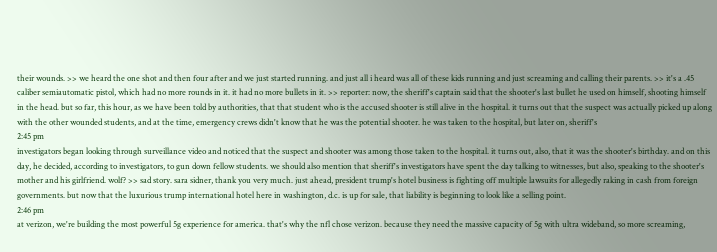their wounds. >> we heard the one shot and then four after and we just started running. and just all i heard was all of these kids running and just screaming and calling their parents. >> it's a .45 caliber semiautomatic pistol, which had no more rounds in it. it had no more bullets in it. >> reporter: now, the sheriff's captain said that the shooter's last bullet he used on himself, shooting himself in the head. but so far, this hour, as we have been told by authorities, that that student who is the accused shooter is still alive in the hospital. it turns out that the suspect was actually picked up along with the other wounded students, and at the time, emergency crews didn't know that he was the potential shooter. he was taken to the hospital, but later on, sheriff's
2:45 pm
investigators began looking through surveillance video and noticed that the suspect and shooter was among those taken to the hospital. it turns out, also, that it was the shooter's birthday. and on this day, he decided, according to investigators, to gun down fellow students. we should also mention that sheriff's investigators have spent the day talking to witnesses, but also, speaking to the shooter's mother and his girlfriend. wolf? >> sad story. sara sidner, thank you very much. just ahead, president trump's hotel business is fighting off multiple lawsuits for allegedly raking in cash from foreign governments. but now that the luxurious trump international hotel here in washington, d.c. is up for sale, that liability is beginning to look like a selling point.
2:46 pm
at verizon, we're building the most powerful 5g experience for america. that's why the nfl chose verizon. because they need the massive capacity of 5g with ultra wideband, so more screaming,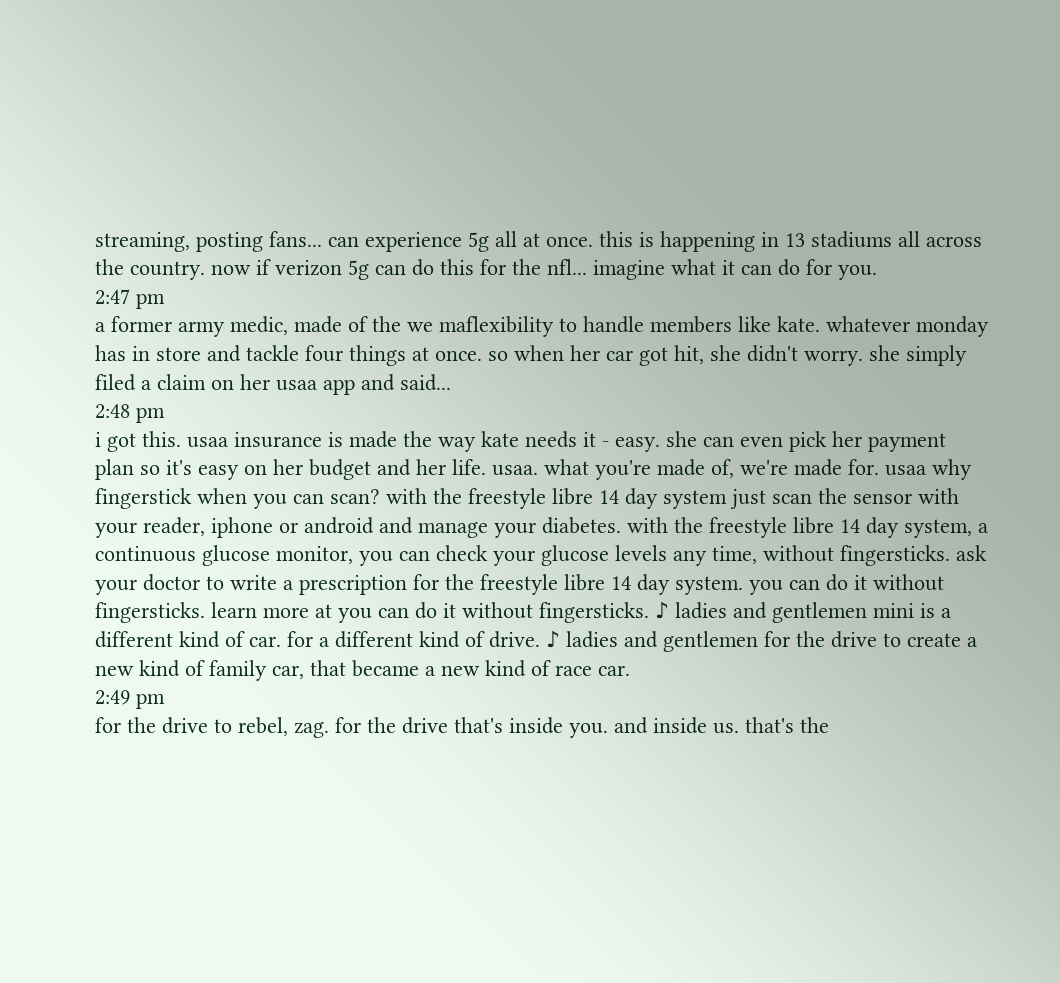streaming, posting fans... can experience 5g all at once. this is happening in 13 stadiums all across the country. now if verizon 5g can do this for the nfl... imagine what it can do for you.
2:47 pm
a former army medic, made of the we maflexibility to handle members like kate. whatever monday has in store and tackle four things at once. so when her car got hit, she didn't worry. she simply filed a claim on her usaa app and said...
2:48 pm
i got this. usaa insurance is made the way kate needs it - easy. she can even pick her payment plan so it's easy on her budget and her life. usaa. what you're made of, we're made for. usaa why fingerstick when you can scan? with the freestyle libre 14 day system just scan the sensor with your reader, iphone or android and manage your diabetes. with the freestyle libre 14 day system, a continuous glucose monitor, you can check your glucose levels any time, without fingersticks. ask your doctor to write a prescription for the freestyle libre 14 day system. you can do it without fingersticks. learn more at you can do it without fingersticks. ♪ ladies and gentlemen mini is a different kind of car. for a different kind of drive. ♪ ladies and gentlemen for the drive to create a new kind of family car, that became a new kind of race car.
2:49 pm
for the drive to rebel, zag. for the drive that's inside you. and inside us. that's the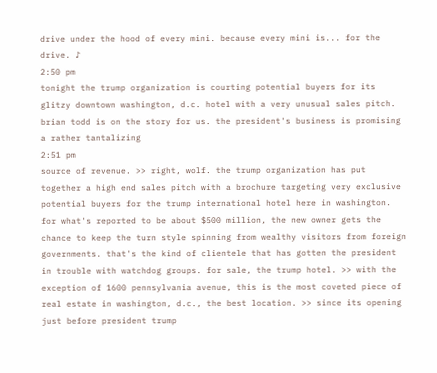drive under the hood of every mini. because every mini is... for the drive. ♪
2:50 pm
tonight the trump organization is courting potential buyers for its glitzy downtown washington, d.c. hotel with a very unusual sales pitch. brian todd is on the story for us. the president's business is promising a rather tantalizing
2:51 pm
source of revenue. >> right, wolf. the trump organization has put together a high end sales pitch with a brochure targeting very exclusive potential buyers for the trump international hotel here in washington. for what's reported to be about $500 million, the new owner gets the chance to keep the turn style spinning from wealthy visitors from foreign governments. that's the kind of clientele that has gotten the president in trouble with watchdog groups. for sale, the trump hotel. >> with the exception of 1600 pennsylvania avenue, this is the most coveted piece of real estate in washington, d.c., the best location. >> since its opening just before president trump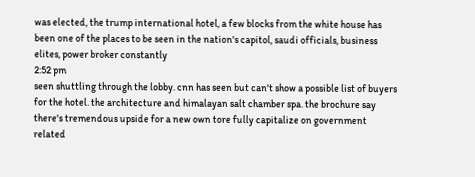was elected, the trump international hotel, a few blocks from the white house has been one of the places to be seen in the nation's capitol, saudi officials, business elites, power broker constantly
2:52 pm
seen shuttling through the lobby. cnn has seen but can't show a possible list of buyers for the hotel. the architecture and himalayan salt chamber spa. the brochure say there's tremendous upside for a new own tore fully capitalize on government related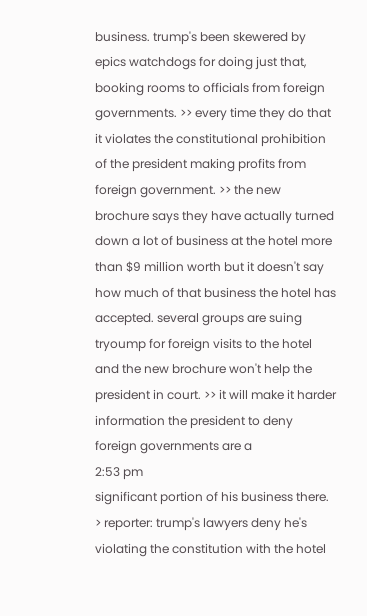business. trump's been skewered by epics watchdogs for doing just that, booking rooms to officials from foreign governments. >> every time they do that it violates the constitutional prohibition of the president making profits from foreign government. >> the new brochure says they have actually turned down a lot of business at the hotel more than $9 million worth but it doesn't say how much of that business the hotel has accepted. several groups are suing tryoump for foreign visits to the hotel and the new brochure won't help the president in court. >> it will make it harder information the president to deny foreign governments are a
2:53 pm
significant portion of his business there. > reporter: trump's lawyers deny he's violating the constitution with the hotel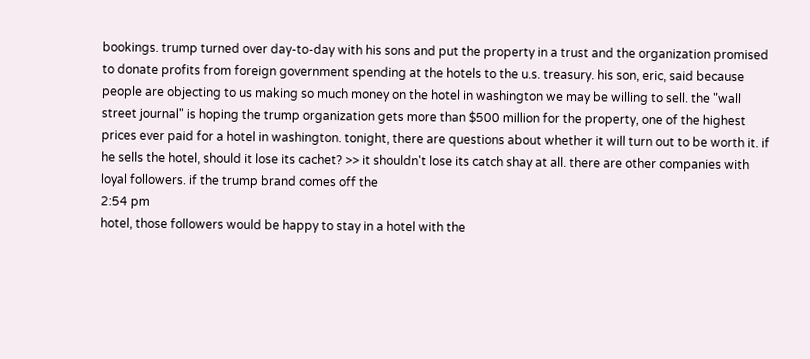bookings. trump turned over day-to-day with his sons and put the property in a trust and the organization promised to donate profits from foreign government spending at the hotels to the u.s. treasury. his son, eric, said because people are objecting to us making so much money on the hotel in washington we may be willing to sell. the "wall street journal" is hoping the trump organization gets more than $500 million for the property, one of the highest prices ever paid for a hotel in washington. tonight, there are questions about whether it will turn out to be worth it. if he sells the hotel, should it lose its cachet? >> it shouldn't lose its catch shay at all. there are other companies with loyal followers. if the trump brand comes off the
2:54 pm
hotel, those followers would be happy to stay in a hotel with the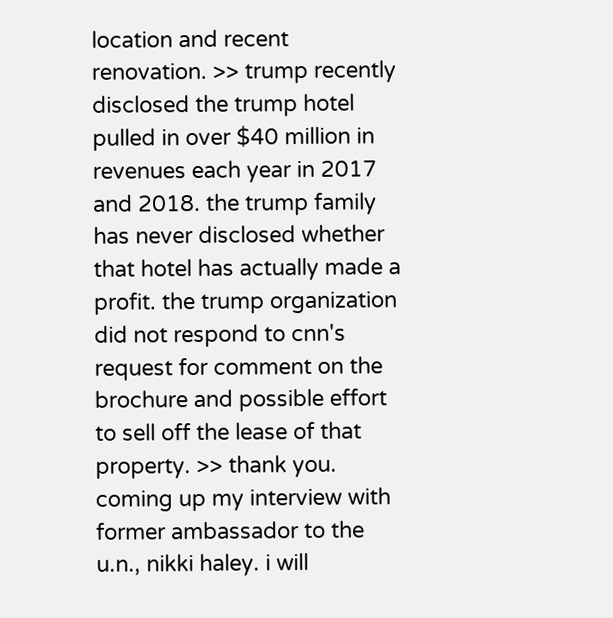location and recent renovation. >> trump recently disclosed the trump hotel pulled in over $40 million in revenues each year in 2017 and 2018. the trump family has never disclosed whether that hotel has actually made a profit. the trump organization did not respond to cnn's request for comment on the brochure and possible effort to sell off the lease of that property. >> thank you. coming up my interview with former ambassador to the u.n., nikki haley. i will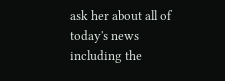ask her about all of today's news including the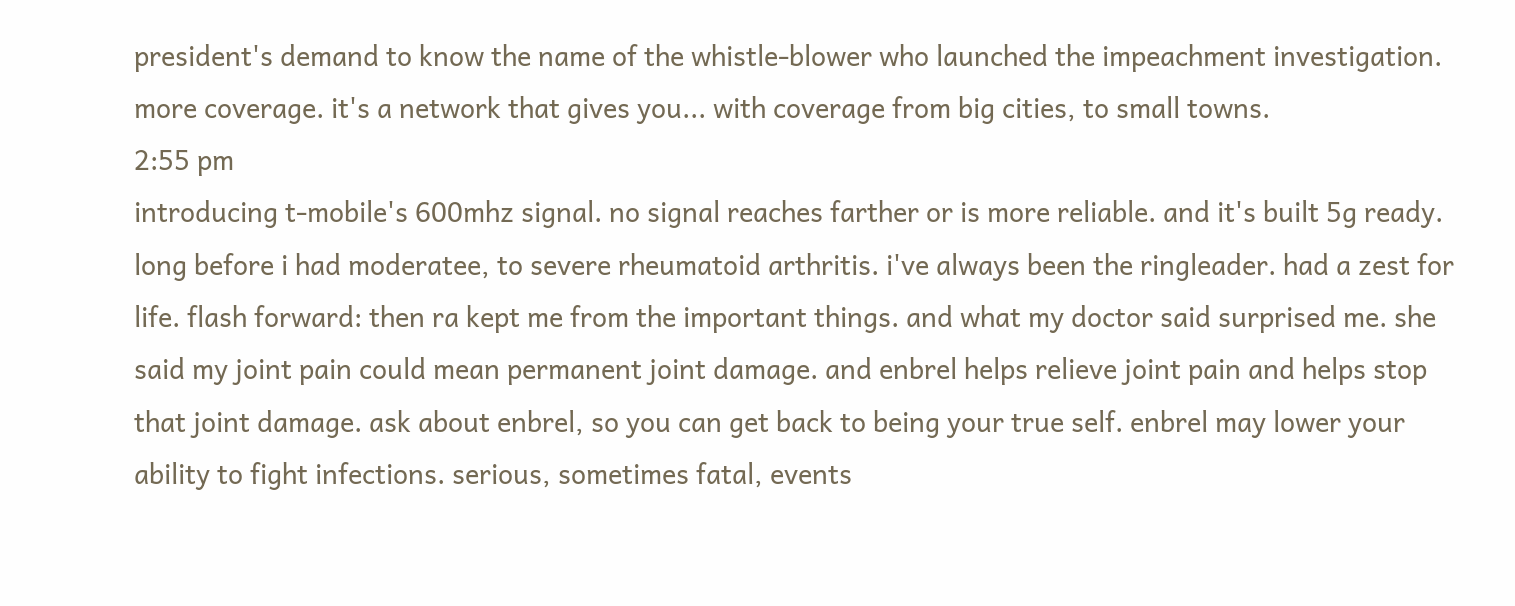president's demand to know the name of the whistle-blower who launched the impeachment investigation. more coverage. it's a network that gives you... with coverage from big cities, to small towns.
2:55 pm
introducing t-mobile's 600mhz signal. no signal reaches farther or is more reliable. and it's built 5g ready. long before i had moderatee, to severe rheumatoid arthritis. i've always been the ringleader. had a zest for life. flash forward: then ra kept me from the important things. and what my doctor said surprised me. she said my joint pain could mean permanent joint damage. and enbrel helps relieve joint pain and helps stop that joint damage. ask about enbrel, so you can get back to being your true self. enbrel may lower your ability to fight infections. serious, sometimes fatal, events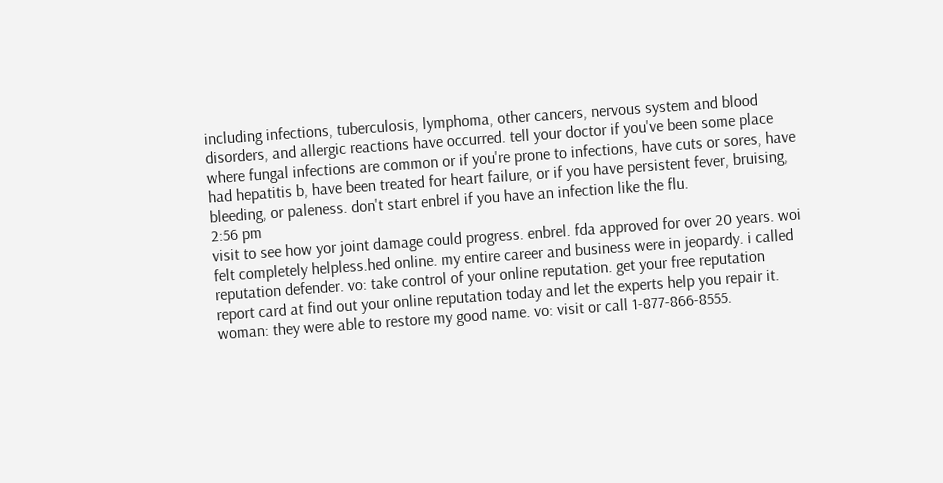including infections, tuberculosis, lymphoma, other cancers, nervous system and blood disorders, and allergic reactions have occurred. tell your doctor if you've been some place where fungal infections are common or if you're prone to infections, have cuts or sores, have had hepatitis b, have been treated for heart failure, or if you have persistent fever, bruising, bleeding, or paleness. don't start enbrel if you have an infection like the flu.
2:56 pm
visit to see how yor joint damage could progress. enbrel. fda approved for over 20 years. woi felt completely helpless.hed online. my entire career and business were in jeopardy. i called reputation defender. vo: take control of your online reputation. get your free reputation report card at find out your online reputation today and let the experts help you repair it. woman: they were able to restore my good name. vo: visit or call 1-877-866-8555.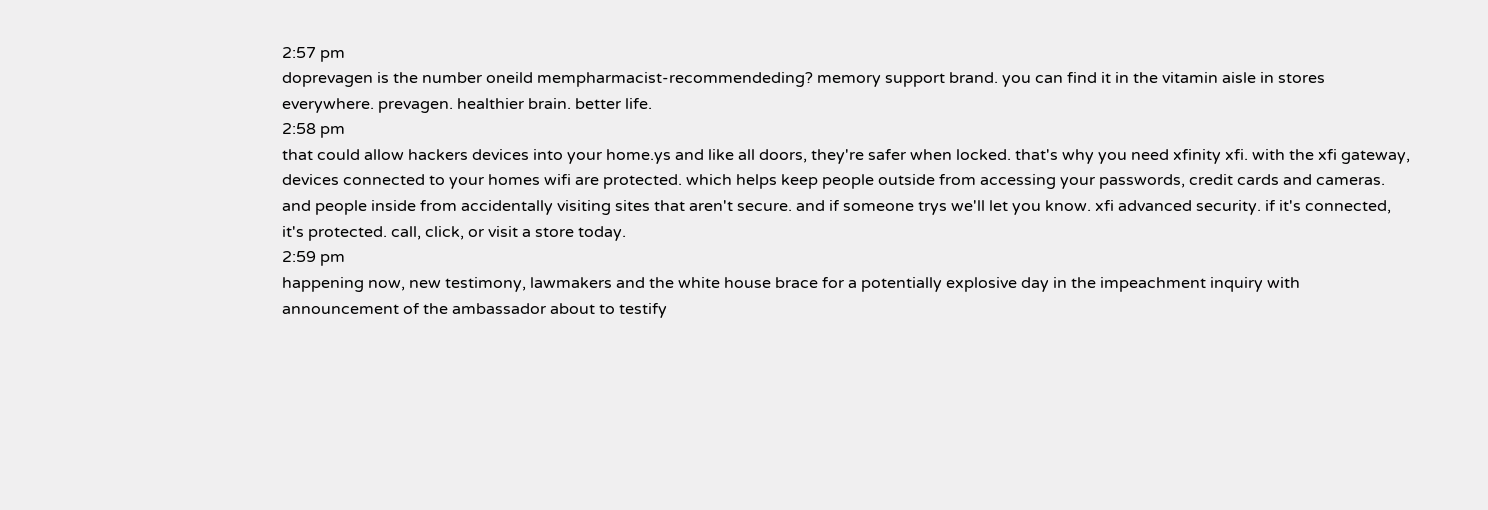2:57 pm
doprevagen is the number oneild mempharmacist-recommendeding? memory support brand. you can find it in the vitamin aisle in stores everywhere. prevagen. healthier brain. better life.
2:58 pm
that could allow hackers devices into your home.ys and like all doors, they're safer when locked. that's why you need xfinity xfi. with the xfi gateway, devices connected to your homes wifi are protected. which helps keep people outside from accessing your passwords, credit cards and cameras. and people inside from accidentally visiting sites that aren't secure. and if someone trys we'll let you know. xfi advanced security. if it's connected, it's protected. call, click, or visit a store today.
2:59 pm
happening now, new testimony, lawmakers and the white house brace for a potentially explosive day in the impeachment inquiry with announcement of the ambassador about to testify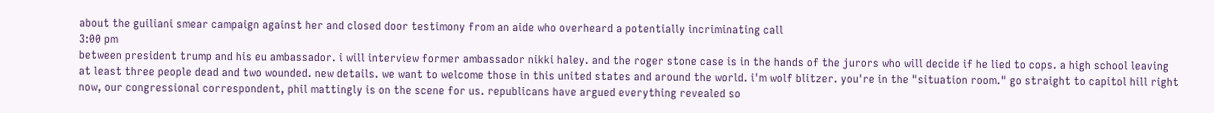about the guiliani smear campaign against her and closed door testimony from an aide who overheard a potentially incriminating call
3:00 pm
between president trump and his eu ambassador. i will interview former ambassador nikki haley. and the roger stone case is in the hands of the jurors who will decide if he lied to cops. a high school leaving at least three people dead and two wounded. new details. we want to welcome those in this united states and around the world. i'm wolf blitzer. you're in the "situation room." go straight to capitol hill right now, our congressional correspondent, phil mattingly is on the scene for us. republicans have argued everything revealed so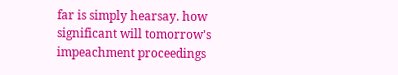far is simply hearsay. how significant will tomorrow's impeachment proceedings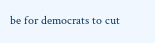be for democrats to cut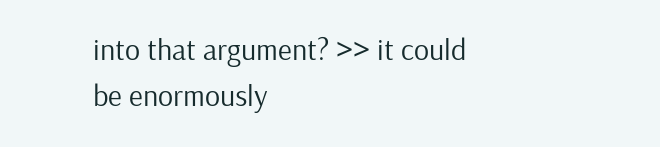into that argument? >> it could be enormously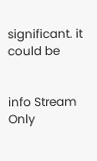significant. it could be


info Stream Only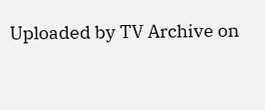Uploaded by TV Archive on